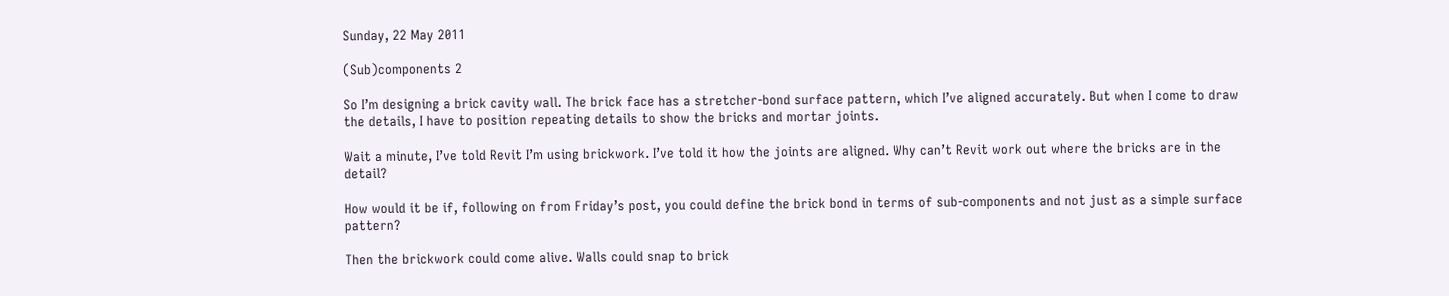Sunday, 22 May 2011

(Sub)components 2

So I’m designing a brick cavity wall. The brick face has a stretcher-bond surface pattern, which I’ve aligned accurately. But when I come to draw the details, I have to position repeating details to show the bricks and mortar joints.

Wait a minute, I’ve told Revit I’m using brickwork. I’ve told it how the joints are aligned. Why can’t Revit work out where the bricks are in the detail?

How would it be if, following on from Friday’s post, you could define the brick bond in terms of sub-components and not just as a simple surface pattern?

Then the brickwork could come alive. Walls could snap to brick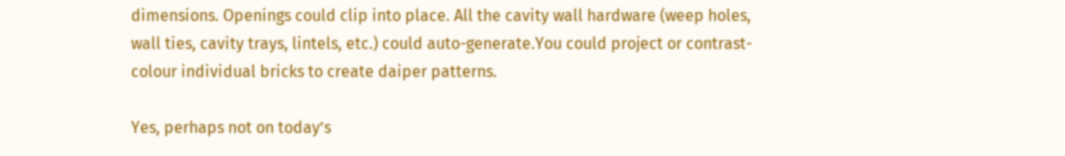dimensions. Openings could clip into place. All the cavity wall hardware (weep holes, wall ties, cavity trays, lintels, etc.) could auto-generate.You could project or contrast-colour individual bricks to create daiper patterns.

Yes, perhaps not on today’s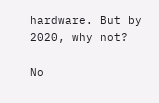hardware. But by 2020, why not?

No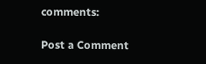comments:

Post a Comment